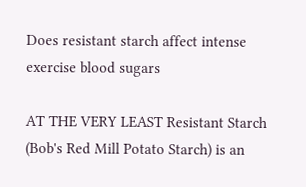Does resistant starch affect intense exercise blood sugars

AT THE VERY LEAST Resistant Starch (Bob's Red Mill Potato Starch) is an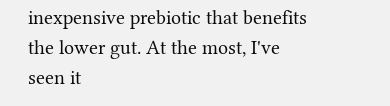inexpensive prebiotic that benefits the lower gut. At the most, I've seen it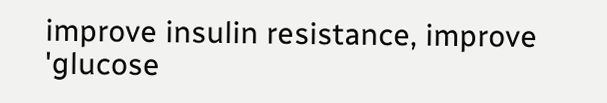improve insulin resistance, improve 'glucose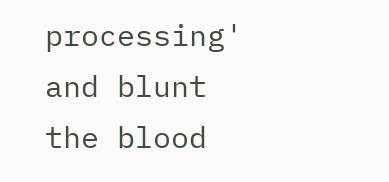processing' and blunt the blood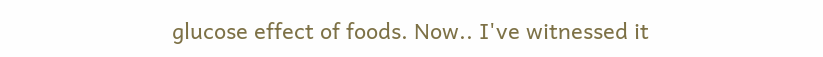glucose effect of foods. Now.. I've witnessed it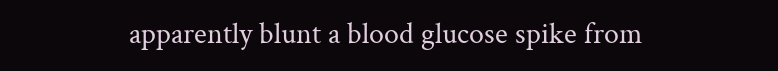apparently blunt a blood glucose spike from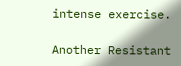intense exercise.

Another Resistant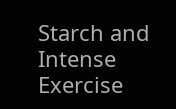Starch and Intense Exercise